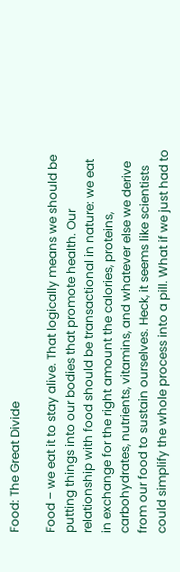Food: The Great Divide

Food – we eat it to stay alive. That logically means we should be putting things into our bodies that promote health. Our relationship with food should be transactional in nature: we eat in exchange for the right amount the calories, proteins, carbohydrates, nutrients, vitamins, and whatever else we derive from our food to sustain ourselves. Heck, it seems like scientists could simplify the whole process into a pill. What if we just had to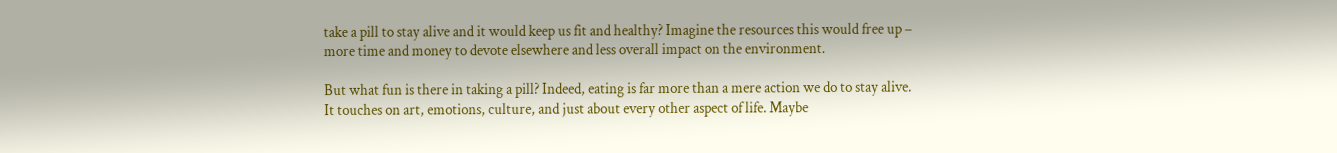take a pill to stay alive and it would keep us fit and healthy? Imagine the resources this would free up – more time and money to devote elsewhere and less overall impact on the environment.

But what fun is there in taking a pill? Indeed, eating is far more than a mere action we do to stay alive. It touches on art, emotions, culture, and just about every other aspect of life. Maybe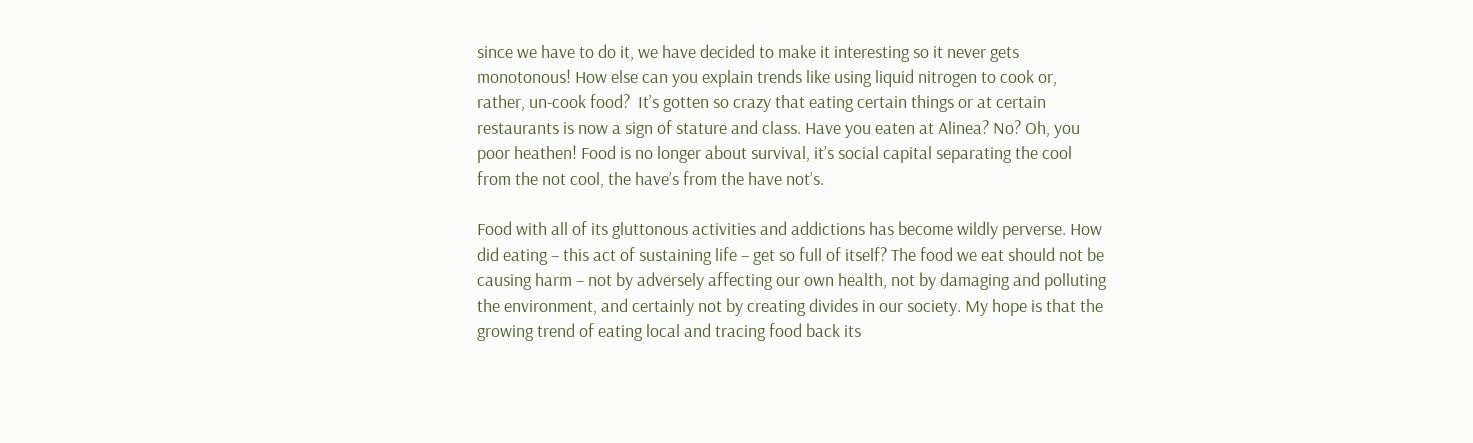since we have to do it, we have decided to make it interesting so it never gets monotonous! How else can you explain trends like using liquid nitrogen to cook or, rather, un-cook food?  It’s gotten so crazy that eating certain things or at certain restaurants is now a sign of stature and class. Have you eaten at Alinea? No? Oh, you poor heathen! Food is no longer about survival, it’s social capital separating the cool from the not cool, the have’s from the have not’s.

Food with all of its gluttonous activities and addictions has become wildly perverse. How did eating – this act of sustaining life – get so full of itself? The food we eat should not be causing harm – not by adversely affecting our own health, not by damaging and polluting the environment, and certainly not by creating divides in our society. My hope is that the growing trend of eating local and tracing food back its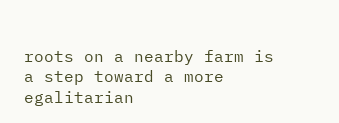roots on a nearby farm is a step toward a more egalitarian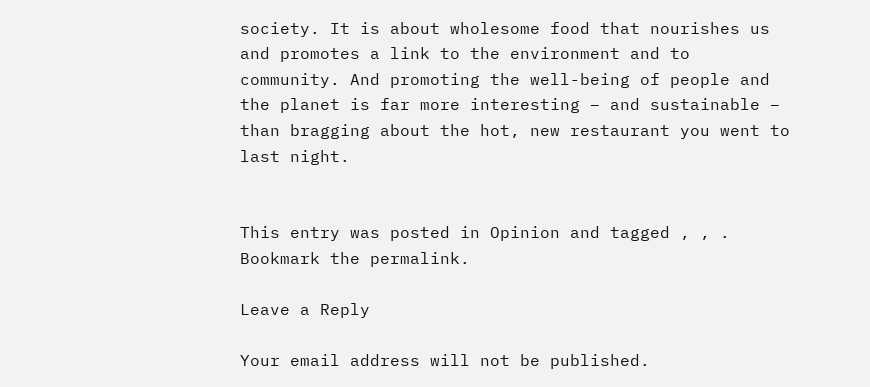society. It is about wholesome food that nourishes us and promotes a link to the environment and to community. And promoting the well-being of people and the planet is far more interesting – and sustainable – than bragging about the hot, new restaurant you went to last night.


This entry was posted in Opinion and tagged , , . Bookmark the permalink.

Leave a Reply

Your email address will not be published.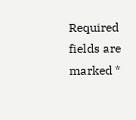Required fields are marked *